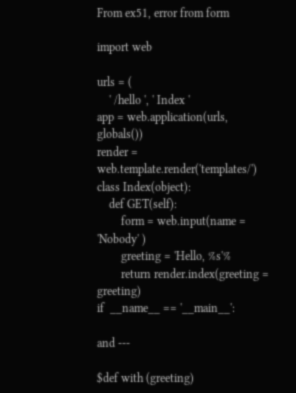From ex51, error from form

import web

urls = (
    ' /hello ', ' Index '
app = web.application(urls, globals())
render = web.template.render('templates/')
class Index(object):
    def GET(self):
        form = web.input(name = 'Nobody' )
        greeting = 'Hello, %s'%
        return render.index(greeting = greeting)
if  __name__ == '__main__':

and ---

$def with (greeting)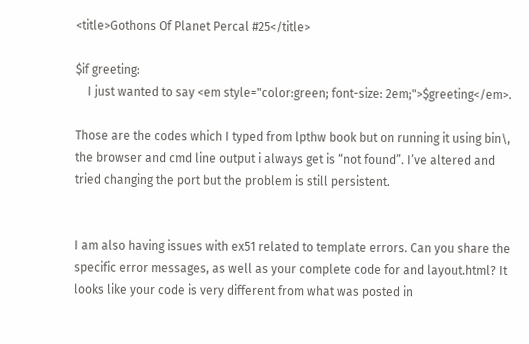<title>Gothons Of Planet Percal #25</title>

$if greeting:
    I just wanted to say <em style="color:green; font-size: 2em;">$greeting</em>.

Those are the codes which I typed from lpthw book but on running it using bin\, the browser and cmd line output i always get is “not found”. I’ve altered and tried changing the port but the problem is still persistent.


I am also having issues with ex51 related to template errors. Can you share the specific error messages, as well as your complete code for and layout.html? It looks like your code is very different from what was posted in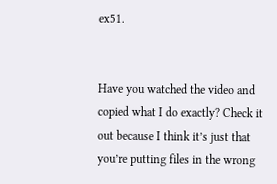ex51.


Have you watched the video and copied what I do exactly? Check it out because I think it’s just that you’re putting files in the wrong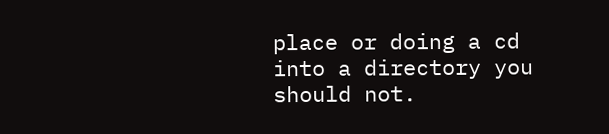place or doing a cd into a directory you should not.